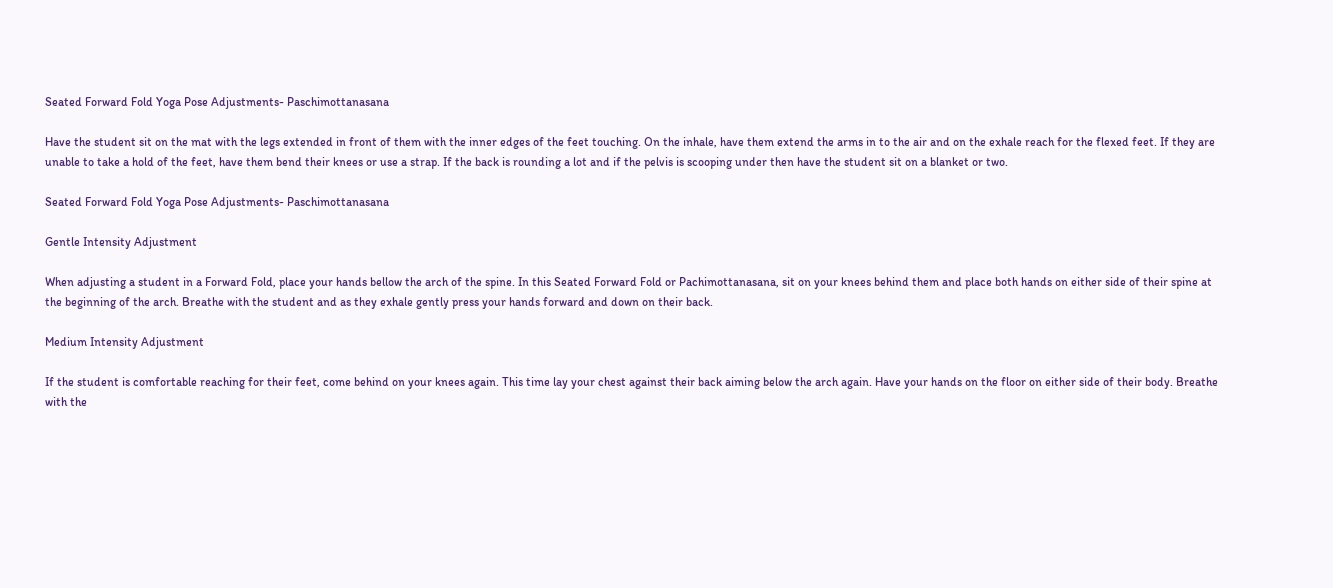Seated Forward Fold Yoga Pose Adjustments- Paschimottanasana

Have the student sit on the mat with the legs extended in front of them with the inner edges of the feet touching. On the inhale, have them extend the arms in to the air and on the exhale reach for the flexed feet. If they are unable to take a hold of the feet, have them bend their knees or use a strap. If the back is rounding a lot and if the pelvis is scooping under then have the student sit on a blanket or two.

Seated Forward Fold Yoga Pose Adjustments- Paschimottanasana

Gentle Intensity Adjustment

When adjusting a student in a Forward Fold, place your hands bellow the arch of the spine. In this Seated Forward Fold or Pachimottanasana, sit on your knees behind them and place both hands on either side of their spine at the beginning of the arch. Breathe with the student and as they exhale gently press your hands forward and down on their back.

Medium Intensity Adjustment

If the student is comfortable reaching for their feet, come behind on your knees again. This time lay your chest against their back aiming below the arch again. Have your hands on the floor on either side of their body. Breathe with the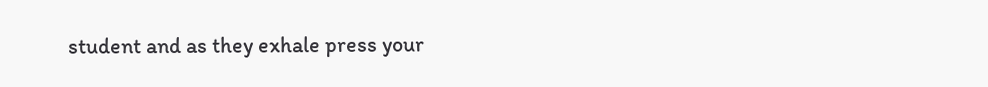student and as they exhale press your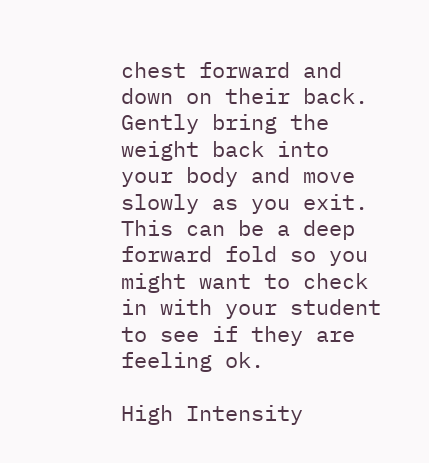chest forward and down on their back. Gently bring the weight back into your body and move slowly as you exit. This can be a deep forward fold so you might want to check in with your student to see if they are feeling ok.

High Intensity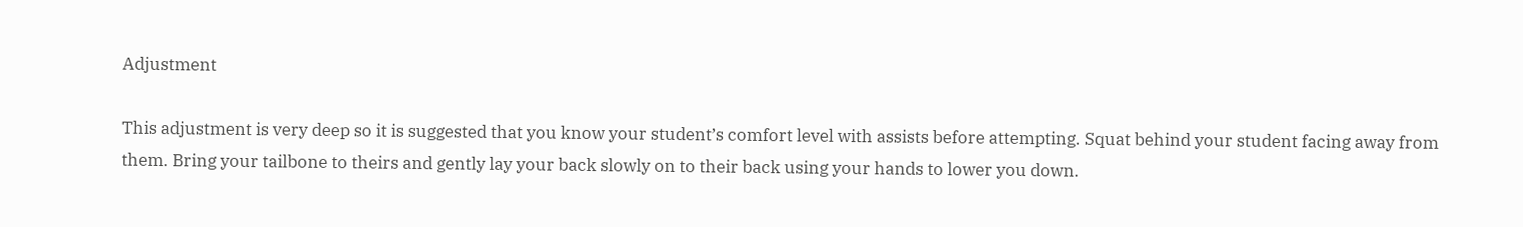Adjustment

This adjustment is very deep so it is suggested that you know your student’s comfort level with assists before attempting. Squat behind your student facing away from them. Bring your tailbone to theirs and gently lay your back slowly on to their back using your hands to lower you down.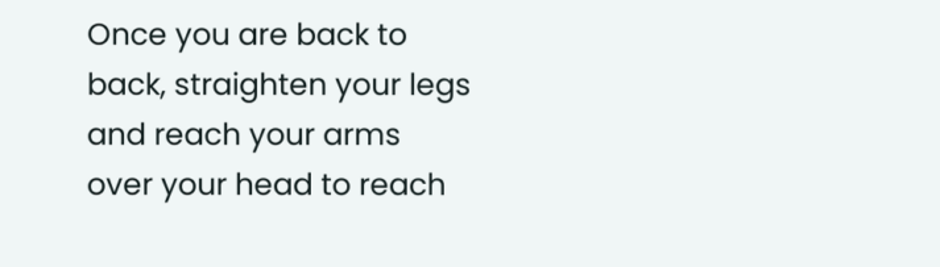Once you are back to back, straighten your legs and reach your arms over your head to reach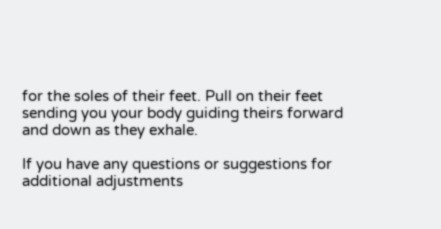for the soles of their feet. Pull on their feet sending you your body guiding theirs forward and down as they exhale.

If you have any questions or suggestions for additional adjustments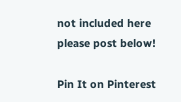not included here please post below!

Pin It on Pinterest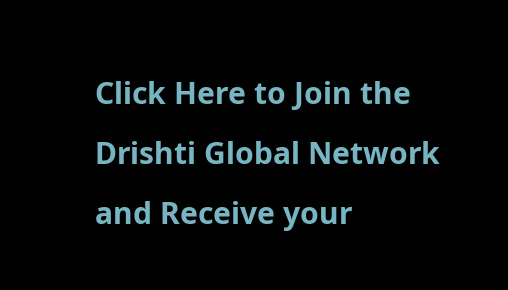Click Here to Join the Drishti Global Network and Receive your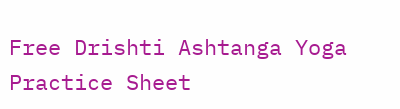Free Drishti Ashtanga Yoga Practice Sheet